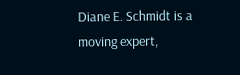Diane E. Schmidt is a moving expert,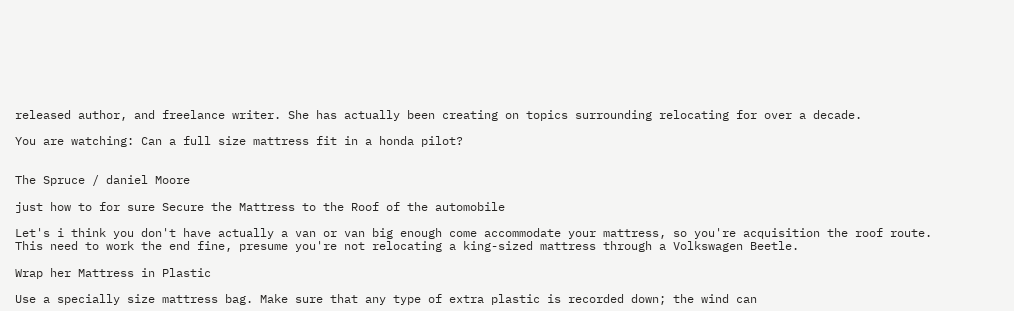released author, and freelance writer. She has actually been creating on topics surrounding relocating for over a decade.

You are watching: Can a full size mattress fit in a honda pilot?


The Spruce / daniel Moore

just how to for sure Secure the Mattress to the Roof of the automobile

Let's i think you don't have actually a van or van big enough come accommodate your mattress, so you're acquisition the roof route. This need to work the end fine, presume you're not relocating a king-sized mattress through a Volkswagen Beetle.

Wrap her Mattress in Plastic

Use a specially size mattress bag. Make sure that any type of extra plastic is recorded down; the wind can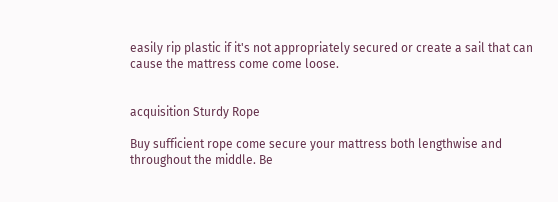easily rip plastic if it's not appropriately secured or create a sail that can cause the mattress come come loose.


acquisition Sturdy Rope

Buy sufficient rope come secure your mattress both lengthwise and throughout the middle. Be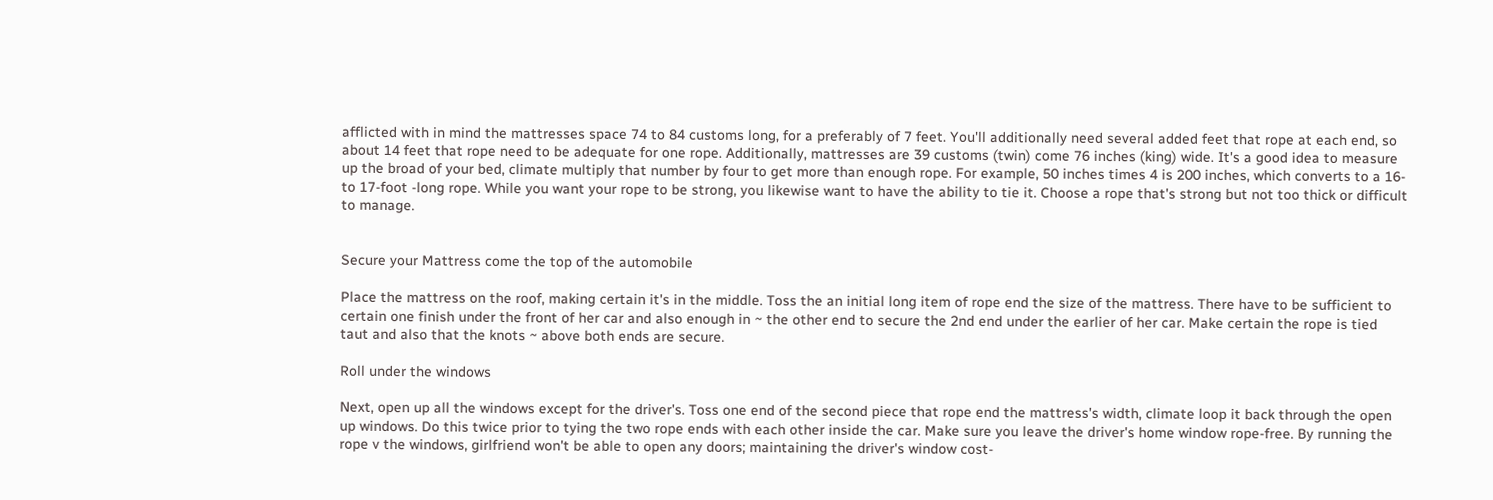afflicted with in mind the mattresses space 74 to 84 customs long, for a preferably of 7 feet. You'll additionally need several added feet that rope at each end, so about 14 feet that rope need to be adequate for one rope. Additionally, mattresses are 39 customs (twin) come 76 inches (king) wide. It's a good idea to measure up the broad of your bed, climate multiply that number by four to get more than enough rope. For example, 50 inches times 4 is 200 inches, which converts to a 16- to 17-foot -long rope. While you want your rope to be strong, you likewise want to have the ability to tie it. Choose a rope that's strong but not too thick or difficult to manage.


Secure your Mattress come the top of the automobile

Place the mattress on the roof, making certain it's in the middle. Toss the an initial long item of rope end the size of the mattress. There have to be sufficient to certain one finish under the front of her car and also enough in ~ the other end to secure the 2nd end under the earlier of her car. Make certain the rope is tied taut and also that the knots ~ above both ends are secure.

Roll under the windows

Next, open up all the windows except for the driver's. Toss one end of the second piece that rope end the mattress's width, climate loop it back through the open up windows. Do this twice prior to tying the two rope ends with each other inside the car. Make sure you leave the driver's home window rope-free. By running the rope v the windows, girlfriend won't be able to open any doors; maintaining the driver's window cost-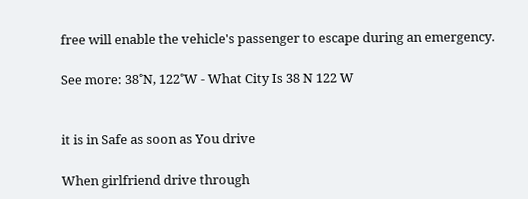free will enable the vehicle's passenger to escape during an emergency.

See more: 38˚N, 122˚W - What City Is 38 N 122 W


it is in Safe as soon as You drive

When girlfriend drive through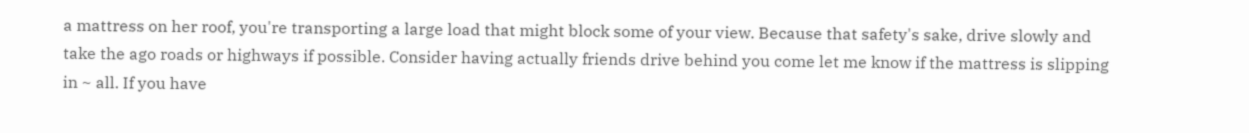a mattress on her roof, you're transporting a large load that might block some of your view. Because that safety's sake, drive slowly and take the ago roads or highways if possible. Consider having actually friends drive behind you come let me know if the mattress is slipping in ~ all. If you have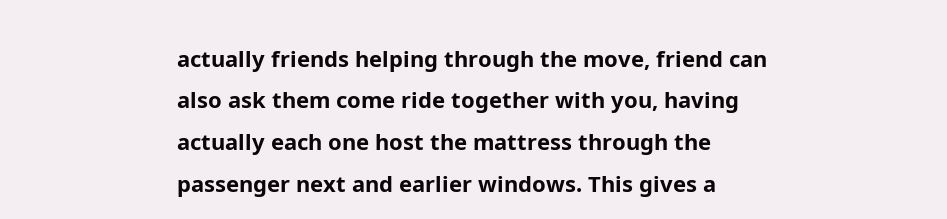actually friends helping through the move, friend can also ask them come ride together with you, having actually each one host the mattress through the passenger next and earlier windows. This gives a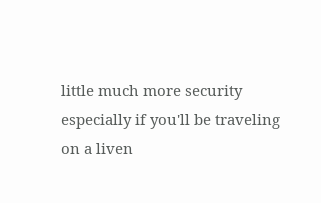little much more security especially if you'll be traveling on a liven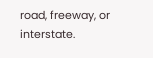road, freeway, or interstate.